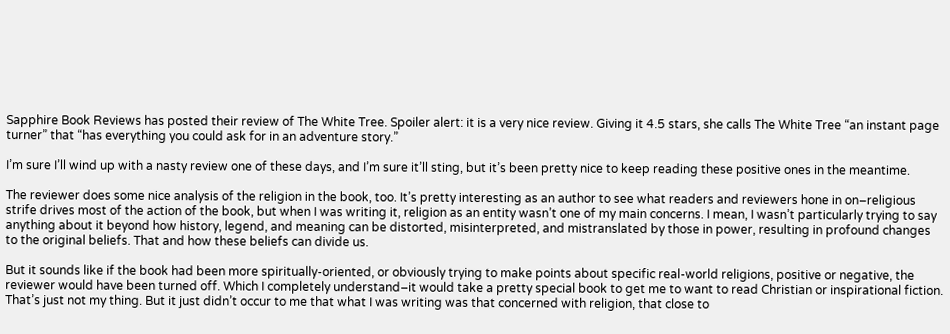Sapphire Book Reviews has posted their review of The White Tree. Spoiler alert: it is a very nice review. Giving it 4.5 stars, she calls The White Tree “an instant page turner” that “has everything you could ask for in an adventure story.”

I’m sure I’ll wind up with a nasty review one of these days, and I’m sure it’ll sting, but it’s been pretty nice to keep reading these positive ones in the meantime.

The reviewer does some nice analysis of the religion in the book, too. It’s pretty interesting as an author to see what readers and reviewers hone in on–religious strife drives most of the action of the book, but when I was writing it, religion as an entity wasn’t one of my main concerns. I mean, I wasn’t particularly trying to say anything about it beyond how history, legend, and meaning can be distorted, misinterpreted, and mistranslated by those in power, resulting in profound changes to the original beliefs. That and how these beliefs can divide us.

But it sounds like if the book had been more spiritually-oriented, or obviously trying to make points about specific real-world religions, positive or negative, the reviewer would have been turned off. Which I completely understand–it would take a pretty special book to get me to want to read Christian or inspirational fiction. That’s just not my thing. But it just didn’t occur to me that what I was writing was that concerned with religion, that close to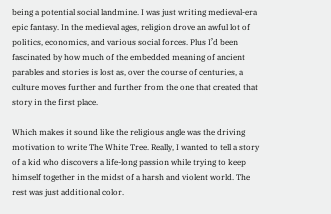being a potential social landmine. I was just writing medieval-era epic fantasy. In the medieval ages, religion drove an awful lot of politics, economics, and various social forces. Plus I’d been fascinated by how much of the embedded meaning of ancient parables and stories is lost as, over the course of centuries, a culture moves further and further from the one that created that story in the first place.

Which makes it sound like the religious angle was the driving motivation to write The White Tree. Really, I wanted to tell a story of a kid who discovers a life-long passion while trying to keep himself together in the midst of a harsh and violent world. The rest was just additional color.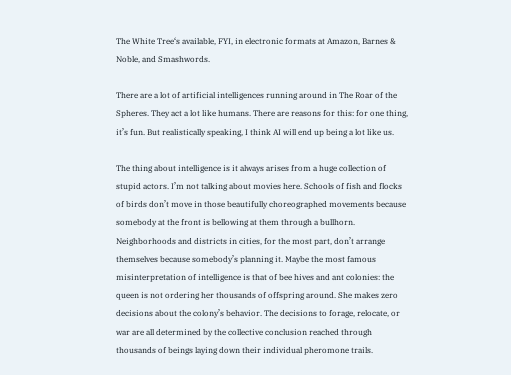The White Tree‘s available, FYI, in electronic formats at Amazon, Barnes & Noble, and Smashwords.

There are a lot of artificial intelligences running around in The Roar of the Spheres. They act a lot like humans. There are reasons for this: for one thing, it’s fun. But realistically speaking, I think AI will end up being a lot like us.

The thing about intelligence is it always arises from a huge collection of stupid actors. I’m not talking about movies here. Schools of fish and flocks of birds don’t move in those beautifully choreographed movements because somebody at the front is bellowing at them through a bullhorn. Neighborhoods and districts in cities, for the most part, don’t arrange themselves because somebody’s planning it. Maybe the most famous misinterpretation of intelligence is that of bee hives and ant colonies: the queen is not ordering her thousands of offspring around. She makes zero decisions about the colony’s behavior. The decisions to forage, relocate, or war are all determined by the collective conclusion reached through thousands of beings laying down their individual pheromone trails.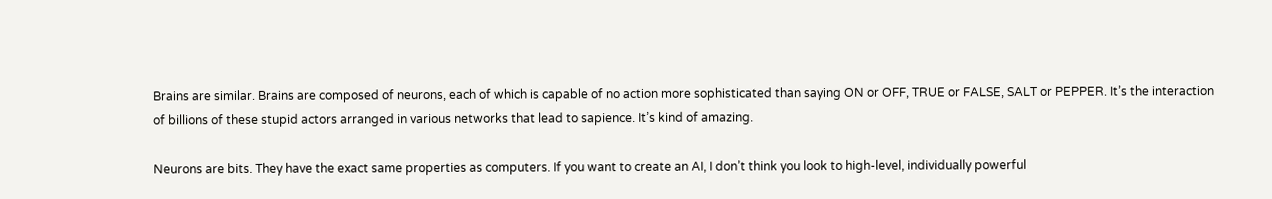Brains are similar. Brains are composed of neurons, each of which is capable of no action more sophisticated than saying ON or OFF, TRUE or FALSE, SALT or PEPPER. It’s the interaction of billions of these stupid actors arranged in various networks that lead to sapience. It’s kind of amazing.

Neurons are bits. They have the exact same properties as computers. If you want to create an AI, I don’t think you look to high-level, individually powerful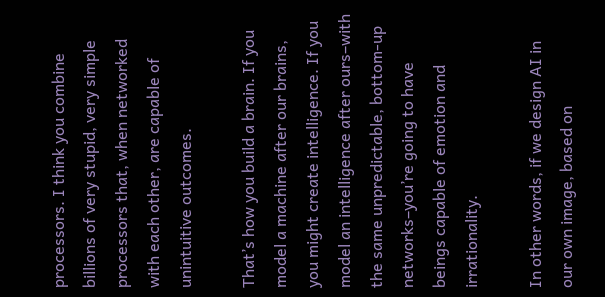processors. I think you combine billions of very stupid, very simple processors that, when networked with each other, are capable of unintuitive outcomes.

That’s how you build a brain. If you model a machine after our brains, you might create intelligence. If you model an intelligence after ours–with the same unpredictable, bottom-up networks–you’re going to have beings capable of emotion and irrationality.

In other words, if we design AI in our own image, based on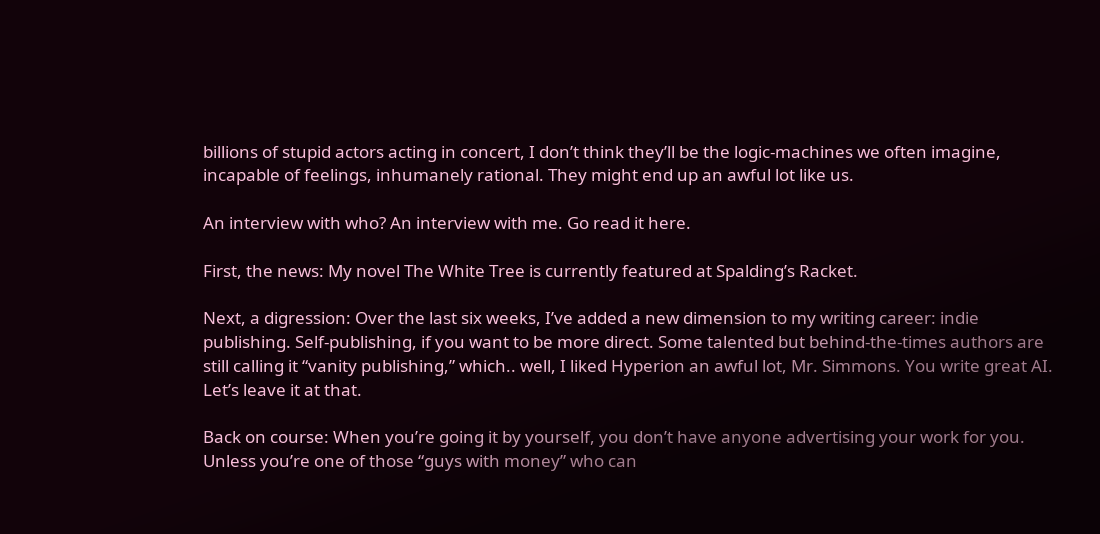billions of stupid actors acting in concert, I don’t think they’ll be the logic-machines we often imagine, incapable of feelings, inhumanely rational. They might end up an awful lot like us.

An interview with who? An interview with me. Go read it here.

First, the news: My novel The White Tree is currently featured at Spalding’s Racket.

Next, a digression: Over the last six weeks, I’ve added a new dimension to my writing career: indie publishing. Self-publishing, if you want to be more direct. Some talented but behind-the-times authors are still calling it “vanity publishing,” which.. well, I liked Hyperion an awful lot, Mr. Simmons. You write great AI. Let’s leave it at that.

Back on course: When you’re going it by yourself, you don’t have anyone advertising your work for you. Unless you’re one of those “guys with money” who can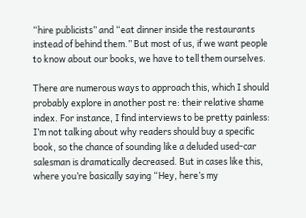“hire publicists” and “eat dinner inside the restaurants instead of behind them.” But most of us, if we want people to know about our books, we have to tell them ourselves.

There are numerous ways to approach this, which I should probably explore in another post re: their relative shame index. For instance, I find interviews to be pretty painless: I’m not talking about why readers should buy a specific book, so the chance of sounding like a deluded used-car salesman is dramatically decreased. But in cases like this, where you’re basically saying “Hey, here’s my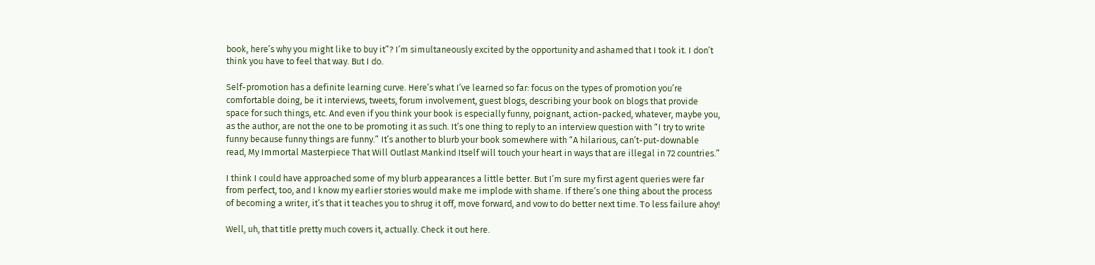book, here’s why you might like to buy it”? I’m simultaneously excited by the opportunity and ashamed that I took it. I don’t think you have to feel that way. But I do.

Self-promotion has a definite learning curve. Here’s what I’ve learned so far: focus on the types of promotion you’re comfortable doing, be it interviews, tweets, forum involvement, guest blogs, describing your book on blogs that provide space for such things, etc. And even if you think your book is especially funny, poignant, action-packed, whatever, maybe you, as the author, are not the one to be promoting it as such. It’s one thing to reply to an interview question with “I try to write funny because funny things are funny.” It’s another to blurb your book somewhere with “A hilarious, can’t-put-downable read, My Immortal Masterpiece That Will Outlast Mankind Itself will touch your heart in ways that are illegal in 72 countries.”

I think I could have approached some of my blurb appearances a little better. But I’m sure my first agent queries were far from perfect, too, and I know my earlier stories would make me implode with shame. If there’s one thing about the process of becoming a writer, it’s that it teaches you to shrug it off, move forward, and vow to do better next time. To less failure ahoy!

Well, uh, that title pretty much covers it, actually. Check it out here.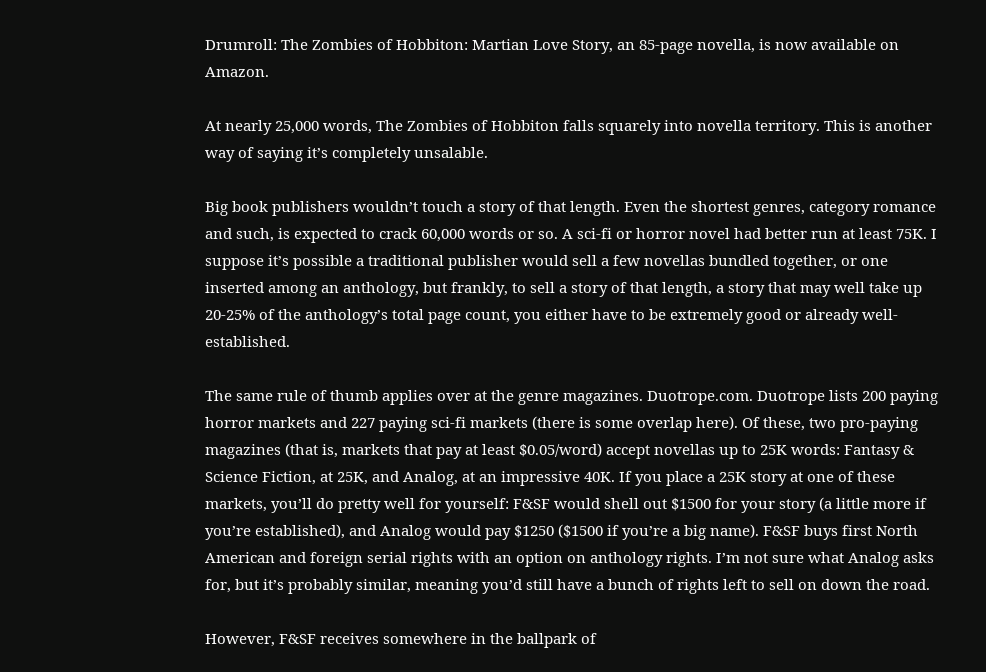Drumroll: The Zombies of Hobbiton: Martian Love Story, an 85-page novella, is now available on Amazon.

At nearly 25,000 words, The Zombies of Hobbiton falls squarely into novella territory. This is another way of saying it’s completely unsalable.

Big book publishers wouldn’t touch a story of that length. Even the shortest genres, category romance and such, is expected to crack 60,000 words or so. A sci-fi or horror novel had better run at least 75K. I suppose it’s possible a traditional publisher would sell a few novellas bundled together, or one inserted among an anthology, but frankly, to sell a story of that length, a story that may well take up 20-25% of the anthology’s total page count, you either have to be extremely good or already well-established.

The same rule of thumb applies over at the genre magazines. Duotrope.com. Duotrope lists 200 paying horror markets and 227 paying sci-fi markets (there is some overlap here). Of these, two pro-paying magazines (that is, markets that pay at least $0.05/word) accept novellas up to 25K words: Fantasy & Science Fiction, at 25K, and Analog, at an impressive 40K. If you place a 25K story at one of these markets, you’ll do pretty well for yourself: F&SF would shell out $1500 for your story (a little more if you’re established), and Analog would pay $1250 ($1500 if you’re a big name). F&SF buys first North American and foreign serial rights with an option on anthology rights. I’m not sure what Analog asks for, but it’s probably similar, meaning you’d still have a bunch of rights left to sell on down the road.

However, F&SF receives somewhere in the ballpark of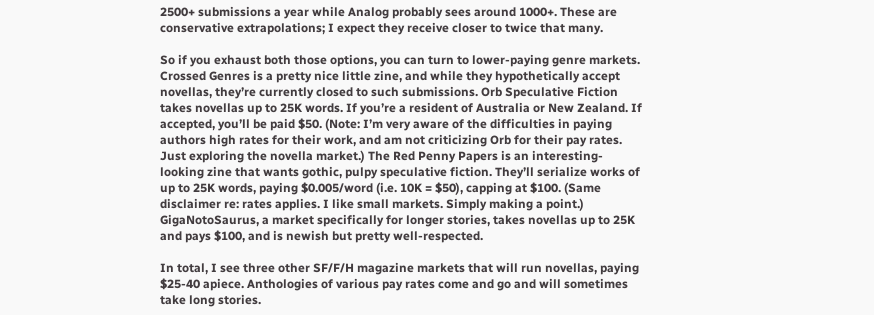2500+ submissions a year while Analog probably sees around 1000+. These are conservative extrapolations; I expect they receive closer to twice that many.

So if you exhaust both those options, you can turn to lower-paying genre markets. Crossed Genres is a pretty nice little zine, and while they hypothetically accept novellas, they’re currently closed to such submissions. Orb Speculative Fiction takes novellas up to 25K words. If you’re a resident of Australia or New Zealand. If accepted, you’ll be paid $50. (Note: I’m very aware of the difficulties in paying authors high rates for their work, and am not criticizing Orb for their pay rates. Just exploring the novella market.) The Red Penny Papers is an interesting-looking zine that wants gothic, pulpy speculative fiction. They’ll serialize works of up to 25K words, paying $0.005/word (i.e. 10K = $50), capping at $100. (Same disclaimer re: rates applies. I like small markets. Simply making a point.) GigaNotoSaurus, a market specifically for longer stories, takes novellas up to 25K and pays $100, and is newish but pretty well-respected.

In total, I see three other SF/F/H magazine markets that will run novellas, paying $25-40 apiece. Anthologies of various pay rates come and go and will sometimes take long stories.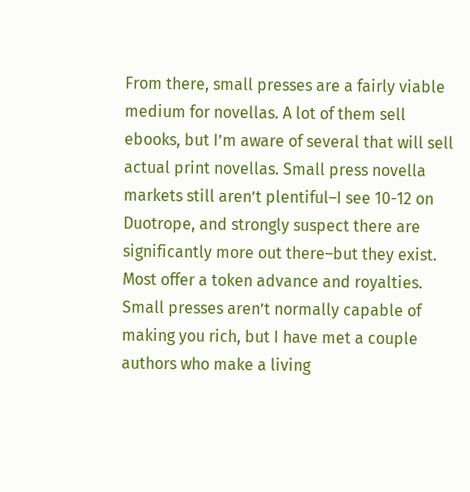From there, small presses are a fairly viable medium for novellas. A lot of them sell ebooks, but I’m aware of several that will sell actual print novellas. Small press novella markets still aren’t plentiful–I see 10-12 on Duotrope, and strongly suspect there are significantly more out there–but they exist. Most offer a token advance and royalties. Small presses aren’t normally capable of making you rich, but I have met a couple authors who make a living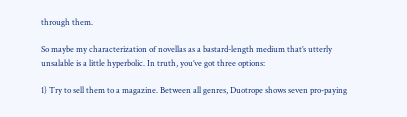through them.

So maybe my characterization of novellas as a bastard-length medium that’s utterly unsalable is a little hyperbolic. In truth, you’ve got three options:

1) Try to sell them to a magazine. Between all genres, Duotrope shows seven pro-paying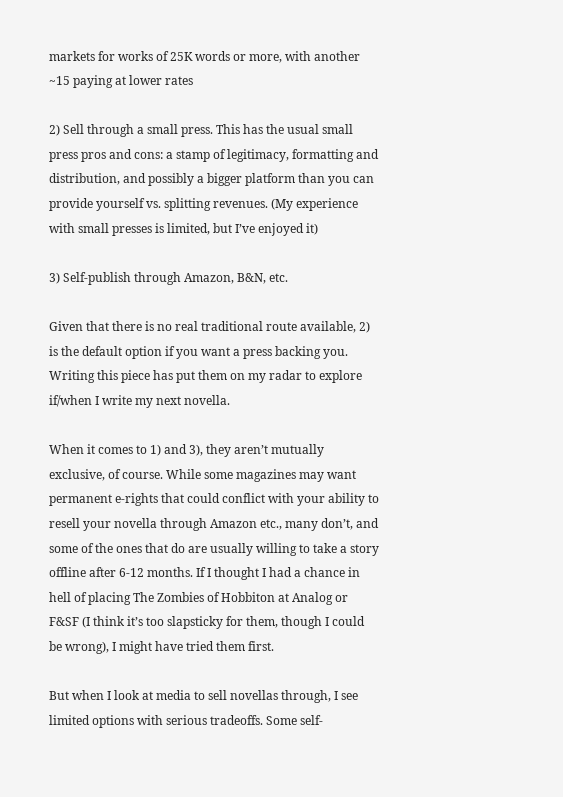markets for works of 25K words or more, with another ~15 paying at lower rates

2) Sell through a small press. This has the usual small press pros and cons: a stamp of legitimacy, formatting and distribution, and possibly a bigger platform than you can provide yourself vs. splitting revenues. (My experience with small presses is limited, but I’ve enjoyed it)

3) Self-publish through Amazon, B&N, etc.

Given that there is no real traditional route available, 2) is the default option if you want a press backing you. Writing this piece has put them on my radar to explore if/when I write my next novella.

When it comes to 1) and 3), they aren’t mutually exclusive, of course. While some magazines may want permanent e-rights that could conflict with your ability to resell your novella through Amazon etc., many don’t, and some of the ones that do are usually willing to take a story offline after 6-12 months. If I thought I had a chance in hell of placing The Zombies of Hobbiton at Analog or F&SF (I think it’s too slapsticky for them, though I could be wrong), I might have tried them first.

But when I look at media to sell novellas through, I see limited options with serious tradeoffs. Some self-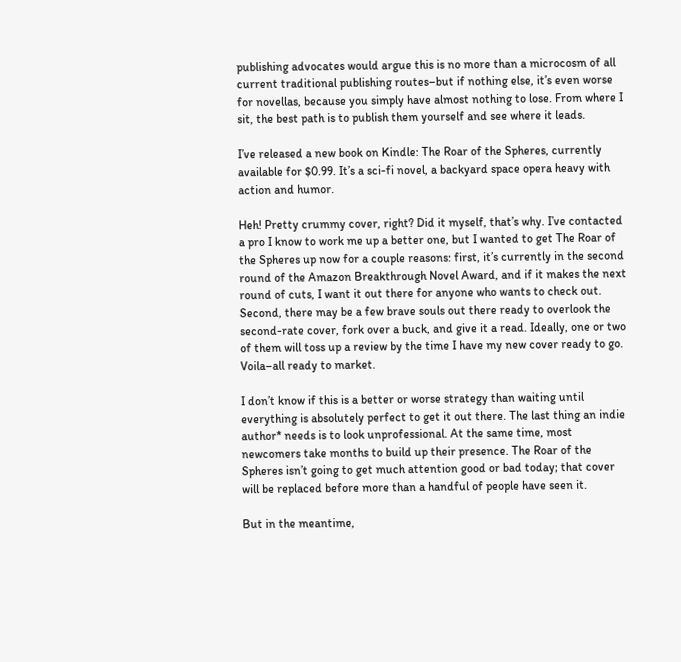publishing advocates would argue this is no more than a microcosm of all current traditional publishing routes–but if nothing else, it’s even worse for novellas, because you simply have almost nothing to lose. From where I sit, the best path is to publish them yourself and see where it leads.

I’ve released a new book on Kindle: The Roar of the Spheres, currently available for $0.99. It’s a sci-fi novel, a backyard space opera heavy with action and humor.

Heh! Pretty crummy cover, right? Did it myself, that’s why. I’ve contacted a pro I know to work me up a better one, but I wanted to get The Roar of the Spheres up now for a couple reasons: first, it’s currently in the second round of the Amazon Breakthrough Novel Award, and if it makes the next round of cuts, I want it out there for anyone who wants to check out. Second, there may be a few brave souls out there ready to overlook the second-rate cover, fork over a buck, and give it a read. Ideally, one or two of them will toss up a review by the time I have my new cover ready to go. Voila–all ready to market.

I don’t know if this is a better or worse strategy than waiting until everything is absolutely perfect to get it out there. The last thing an indie author* needs is to look unprofessional. At the same time, most newcomers take months to build up their presence. The Roar of the Spheres isn’t going to get much attention good or bad today; that cover will be replaced before more than a handful of people have seen it.

But in the meantime,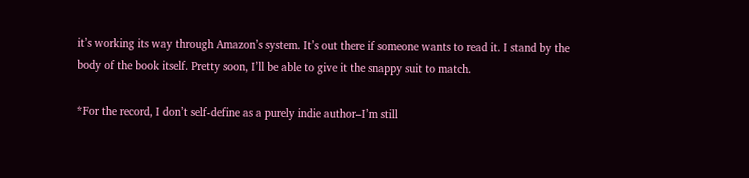it’s working its way through Amazon’s system. It’s out there if someone wants to read it. I stand by the body of the book itself. Pretty soon, I’ll be able to give it the snappy suit to match.

*For the record, I don’t self-define as a purely indie author–I’m still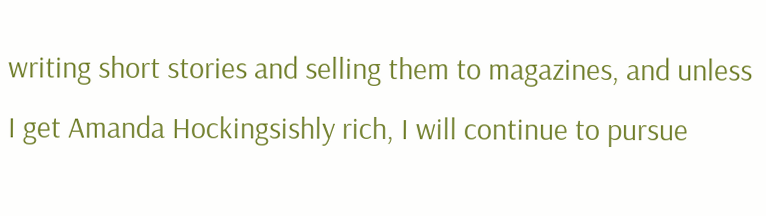writing short stories and selling them to magazines, and unless I get Amanda Hockingsishly rich, I will continue to pursue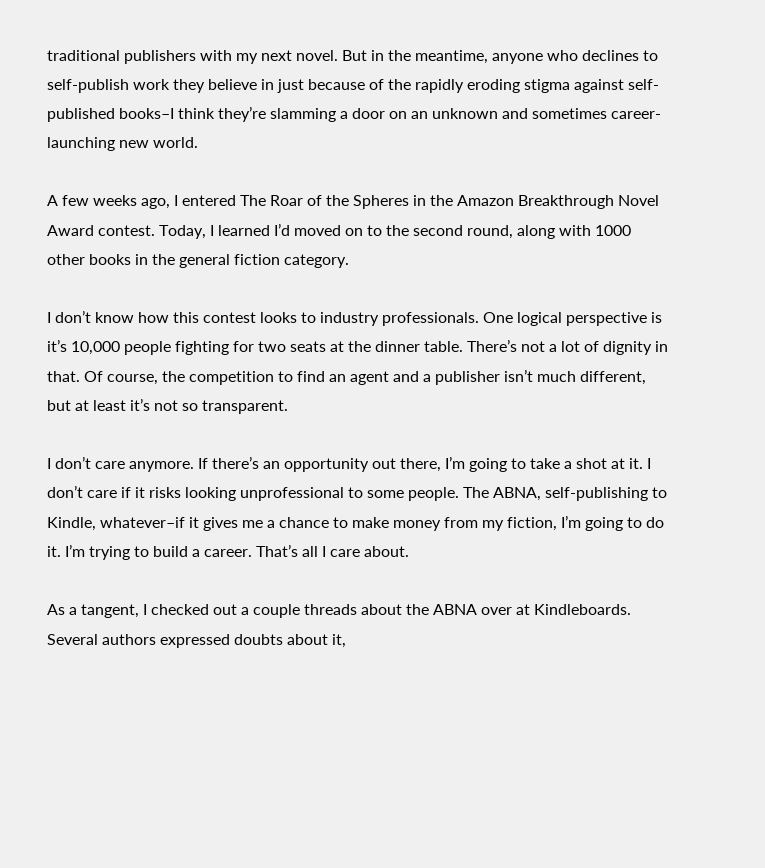traditional publishers with my next novel. But in the meantime, anyone who declines to self-publish work they believe in just because of the rapidly eroding stigma against self-published books–I think they’re slamming a door on an unknown and sometimes career-launching new world.

A few weeks ago, I entered The Roar of the Spheres in the Amazon Breakthrough Novel Award contest. Today, I learned I’d moved on to the second round, along with 1000 other books in the general fiction category.

I don’t know how this contest looks to industry professionals. One logical perspective is it’s 10,000 people fighting for two seats at the dinner table. There’s not a lot of dignity in that. Of course, the competition to find an agent and a publisher isn’t much different, but at least it’s not so transparent.

I don’t care anymore. If there’s an opportunity out there, I’m going to take a shot at it. I don’t care if it risks looking unprofessional to some people. The ABNA, self-publishing to Kindle, whatever–if it gives me a chance to make money from my fiction, I’m going to do it. I’m trying to build a career. That’s all I care about.

As a tangent, I checked out a couple threads about the ABNA over at Kindleboards. Several authors expressed doubts about it,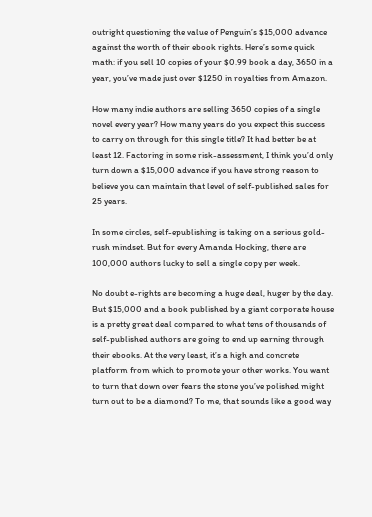outright questioning the value of Penguin’s $15,000 advance against the worth of their ebook rights. Here’s some quick math: if you sell 10 copies of your $0.99 book a day, 3650 in a year, you’ve made just over $1250 in royalties from Amazon.

How many indie authors are selling 3650 copies of a single novel every year? How many years do you expect this success to carry on through for this single title? It had better be at least 12. Factoring in some risk-assessment, I think you’d only turn down a $15,000 advance if you have strong reason to believe you can maintain that level of self-published sales for 25 years.

In some circles, self-epublishing is taking on a serious gold-rush mindset. But for every Amanda Hocking, there are 100,000 authors lucky to sell a single copy per week.

No doubt e-rights are becoming a huge deal, huger by the day. But $15,000 and a book published by a giant corporate house is a pretty great deal compared to what tens of thousands of self-published authors are going to end up earning through their ebooks. At the very least, it’s a high and concrete platform from which to promote your other works. You want to turn that down over fears the stone you’ve polished might turn out to be a diamond? To me, that sounds like a good way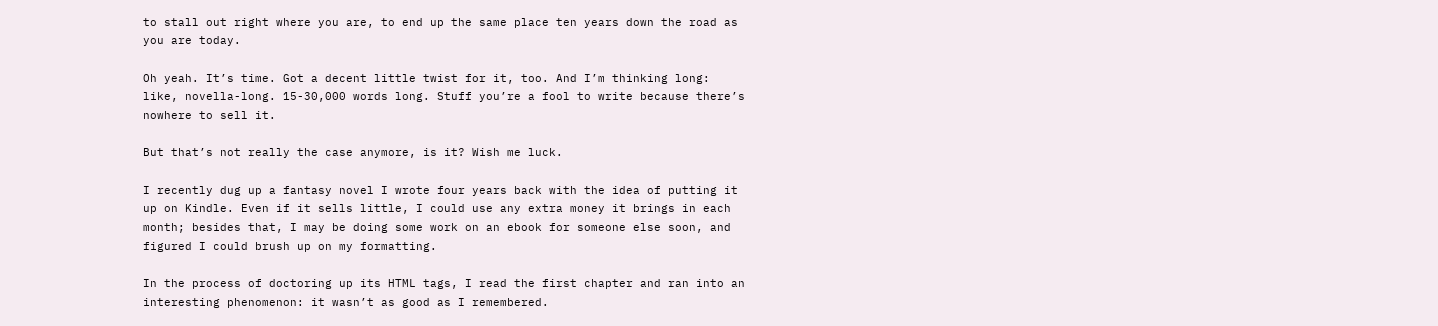to stall out right where you are, to end up the same place ten years down the road as you are today.

Oh yeah. It’s time. Got a decent little twist for it, too. And I’m thinking long: like, novella-long. 15-30,000 words long. Stuff you’re a fool to write because there’s nowhere to sell it.

But that’s not really the case anymore, is it? Wish me luck.

I recently dug up a fantasy novel I wrote four years back with the idea of putting it up on Kindle. Even if it sells little, I could use any extra money it brings in each month; besides that, I may be doing some work on an ebook for someone else soon, and figured I could brush up on my formatting.

In the process of doctoring up its HTML tags, I read the first chapter and ran into an interesting phenomenon: it wasn’t as good as I remembered.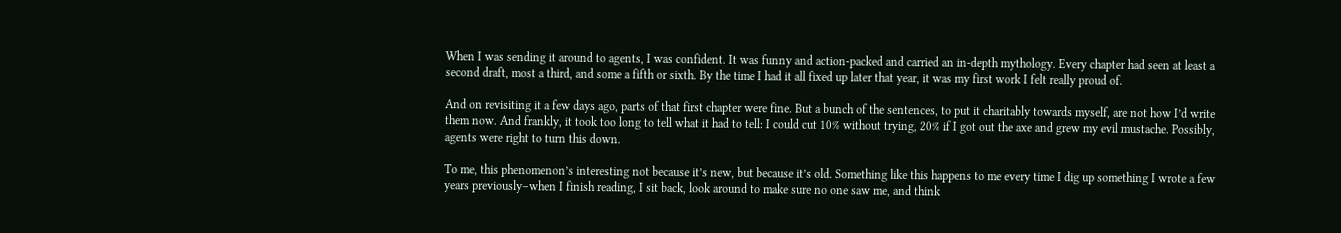When I was sending it around to agents, I was confident. It was funny and action-packed and carried an in-depth mythology. Every chapter had seen at least a second draft, most a third, and some a fifth or sixth. By the time I had it all fixed up later that year, it was my first work I felt really proud of.

And on revisiting it a few days ago, parts of that first chapter were fine. But a bunch of the sentences, to put it charitably towards myself, are not how I’d write them now. And frankly, it took too long to tell what it had to tell: I could cut 10% without trying, 20% if I got out the axe and grew my evil mustache. Possibly, agents were right to turn this down.

To me, this phenomenon’s interesting not because it’s new, but because it’s old. Something like this happens to me every time I dig up something I wrote a few years previously–when I finish reading, I sit back, look around to make sure no one saw me, and think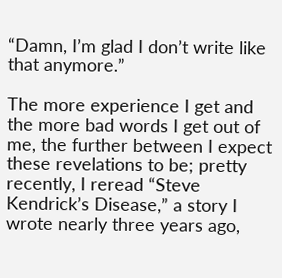“Damn, I’m glad I don’t write like that anymore.”

The more experience I get and the more bad words I get out of me, the further between I expect these revelations to be; pretty recently, I reread “Steve Kendrick’s Disease,” a story I wrote nearly three years ago,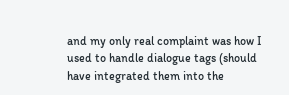and my only real complaint was how I used to handle dialogue tags (should have integrated them into the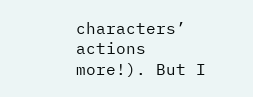characters’ actions more!). But I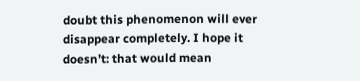doubt this phenomenon will ever disappear completely. I hope it doesn’t: that would mean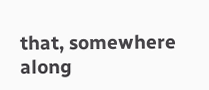that, somewhere along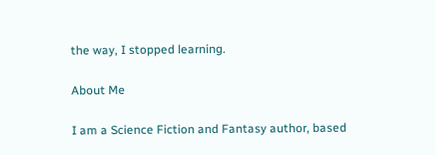the way, I stopped learning.

About Me

I am a Science Fiction and Fantasy author, based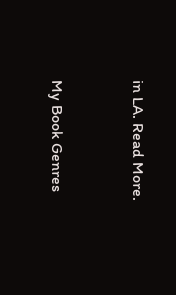in LA. Read More.


My Book Genres